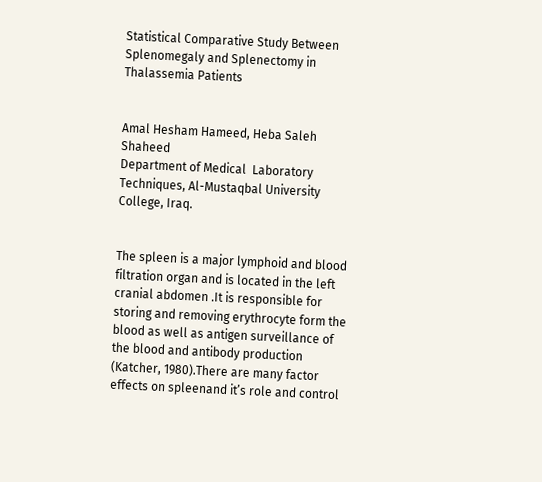Statistical Comparative Study Between Splenomegaly and Splenectomy in Thalassemia Patients


Amal Hesham Hameed, Heba Saleh Shaheed
Department of Medical  Laboratory Techniques, Al-Mustaqbal University College, Iraq.


The spleen is a major lymphoid and blood filtration organ and is located in the left cranial abdomen .It is responsible for storing and removing erythrocyte form the blood as well as antigen surveillance of the blood and antibody production (Katcher, 1980).There are many factor effects on spleenand it’s role and control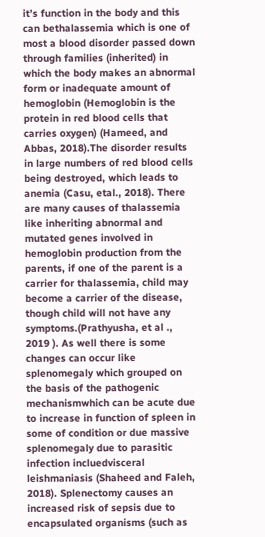it’s function in the body and this can bethalassemia which is one of most a blood disorder passed down through families (inherited) in which the body makes an abnormal form or inadequate amount of hemoglobin (Hemoglobin is the protein in red blood cells that carries oxygen) (Hameed, and Abbas, 2018).The disorder results in large numbers of red blood cells being destroyed, which leads to anemia (Casu, etal., 2018). There are many causes of thalassemia like inheriting abnormal and mutated genes involved in hemoglobin production from the parents, if one of the parent is a carrier for thalassemia, child may become a carrier of the disease, though child will not have any symptoms.(Prathyusha, et al ., 2019 ). As well there is some changes can occur like splenomegaly which grouped on the basis of the pathogenic mechanismwhich can be acute due to increase in function of spleen in some of condition or due massive splenomegaly due to parasitic infection incluedvisceral leishmaniasis (Shaheed and Faleh, 2018). Splenectomy causes an increased risk of sepsis due to encapsulated organisms (such as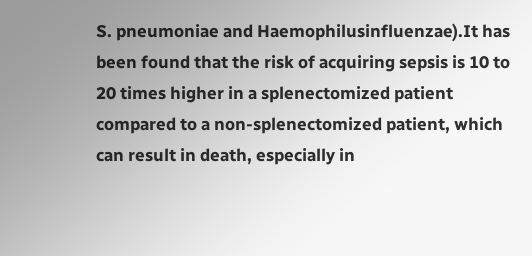S. pneumoniae and Haemophilusinfluenzae).It has been found that the risk of acquiring sepsis is 10 to 20 times higher in a splenectomized patient compared to a non-splenectomized patient, which can result in death, especially in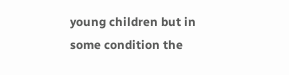young children but in some condition the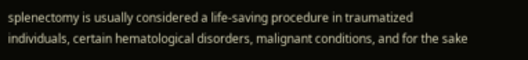splenectomy is usually considered a life-saving procedure in traumatized individuals, certain hematological disorders, malignant conditions, and for the sake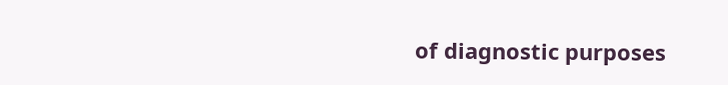of diagnostic purposes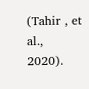(Tahir , et al., 2020).